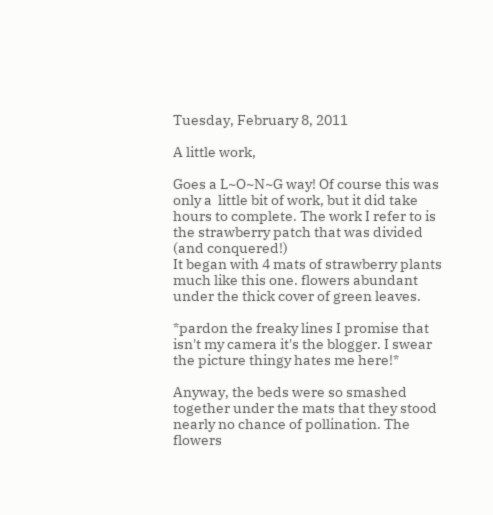Tuesday, February 8, 2011

A little work,

Goes a L~O~N~G way! Of course this was only a  little bit of work, but it did take hours to complete. The work I refer to is the strawberry patch that was divided (and conquered!)
It began with 4 mats of strawberry plants much like this one. flowers abundant under the thick cover of green leaves.

*pardon the freaky lines I promise that isn't my camera it's the blogger. I swear the picture thingy hates me here!*

Anyway, the beds were so smashed together under the mats that they stood nearly no chance of pollination. The flowers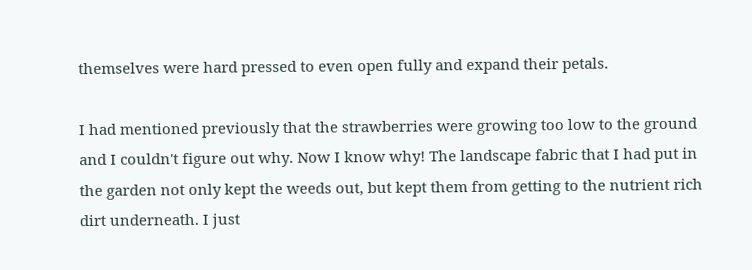themselves were hard pressed to even open fully and expand their petals.

I had mentioned previously that the strawberries were growing too low to the ground and I couldn't figure out why. Now I know why! The landscape fabric that I had put in the garden not only kept the weeds out, but kept them from getting to the nutrient rich dirt underneath. I just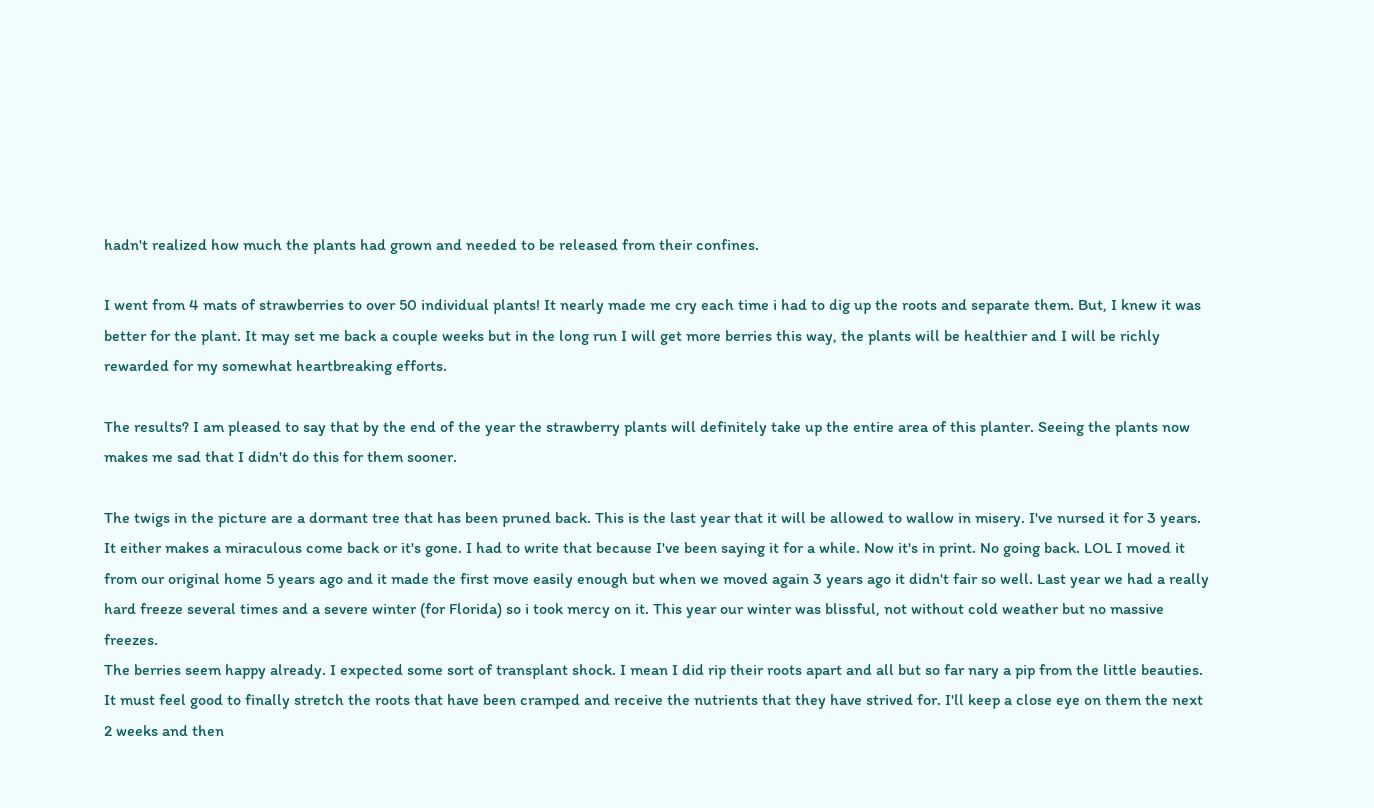hadn't realized how much the plants had grown and needed to be released from their confines.

I went from 4 mats of strawberries to over 50 individual plants! It nearly made me cry each time i had to dig up the roots and separate them. But, I knew it was better for the plant. It may set me back a couple weeks but in the long run I will get more berries this way, the plants will be healthier and I will be richly rewarded for my somewhat heartbreaking efforts.

The results? I am pleased to say that by the end of the year the strawberry plants will definitely take up the entire area of this planter. Seeing the plants now makes me sad that I didn't do this for them sooner.

The twigs in the picture are a dormant tree that has been pruned back. This is the last year that it will be allowed to wallow in misery. I've nursed it for 3 years. It either makes a miraculous come back or it's gone. I had to write that because I've been saying it for a while. Now it's in print. No going back. LOL I moved it from our original home 5 years ago and it made the first move easily enough but when we moved again 3 years ago it didn't fair so well. Last year we had a really hard freeze several times and a severe winter (for Florida) so i took mercy on it. This year our winter was blissful, not without cold weather but no massive freezes.
The berries seem happy already. I expected some sort of transplant shock. I mean I did rip their roots apart and all but so far nary a pip from the little beauties.
It must feel good to finally stretch the roots that have been cramped and receive the nutrients that they have strived for. I'll keep a close eye on them the next 2 weeks and then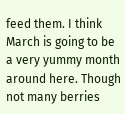feed them. I think March is going to be a very yummy month around here. Though not many berries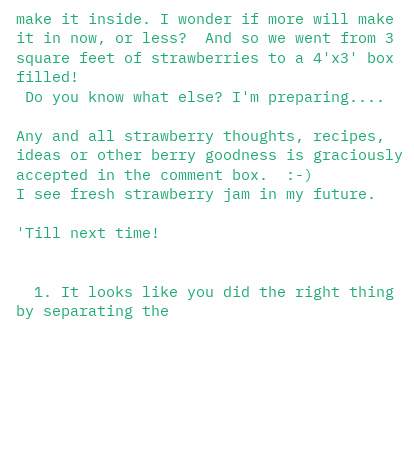make it inside. I wonder if more will make it in now, or less?  And so we went from 3 square feet of strawberries to a 4'x3' box filled!
 Do you know what else? I'm preparing....

Any and all strawberry thoughts, recipes, ideas or other berry goodness is graciously accepted in the comment box.  :-)
I see fresh strawberry jam in my future.

'Till next time!


  1. It looks like you did the right thing by separating the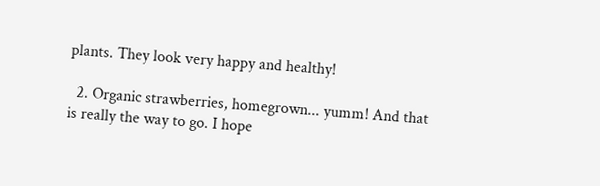plants. They look very happy and healthy!

  2. Organic strawberries, homegrown... yumm! And that is really the way to go. I hope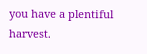you have a plentiful harvest.